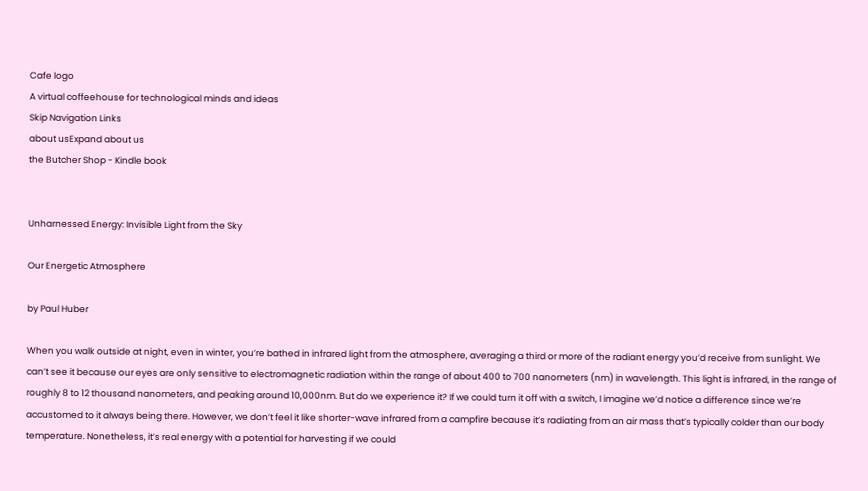Cafe logo
A virtual coffeehouse for technological minds and ideas
Skip Navigation Links
about usExpand about us
the Butcher Shop - Kindle book


Unharnessed Energy: Invisible Light from the Sky

Our Energetic Atmosphere

by Paul Huber

When you walk outside at night, even in winter, you’re bathed in infrared light from the atmosphere, averaging a third or more of the radiant energy you’d receive from sunlight. We can’t see it because our eyes are only sensitive to electromagnetic radiation within the range of about 400 to 700 nanometers (nm) in wavelength. This light is infrared, in the range of roughly 8 to 12 thousand nanometers, and peaking around 10,000nm. But do we experience it? If we could turn it off with a switch, I imagine we’d notice a difference since we’re accustomed to it always being there. However, we don’t feel it like shorter-wave infrared from a campfire because it’s radiating from an air mass that’s typically colder than our body temperature. Nonetheless, it’s real energy with a potential for harvesting if we could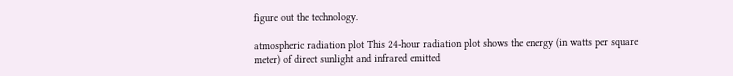figure out the technology.

atmospheric radiation plot This 24-hour radiation plot shows the energy (in watts per square meter) of direct sunlight and infrared emitted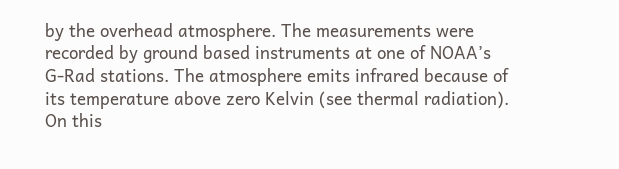by the overhead atmosphere. The measurements were recorded by ground based instruments at one of NOAA’s G-Rad stations. The atmosphere emits infrared because of its temperature above zero Kelvin (see thermal radiation). On this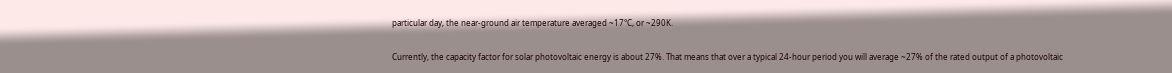particular day, the near-ground air temperature averaged ~17°C, or ~290K.

Currently, the capacity factor for solar photovoltaic energy is about 27%. That means that over a typical 24-hour period you will average ~27% of the rated output of a photovoltaic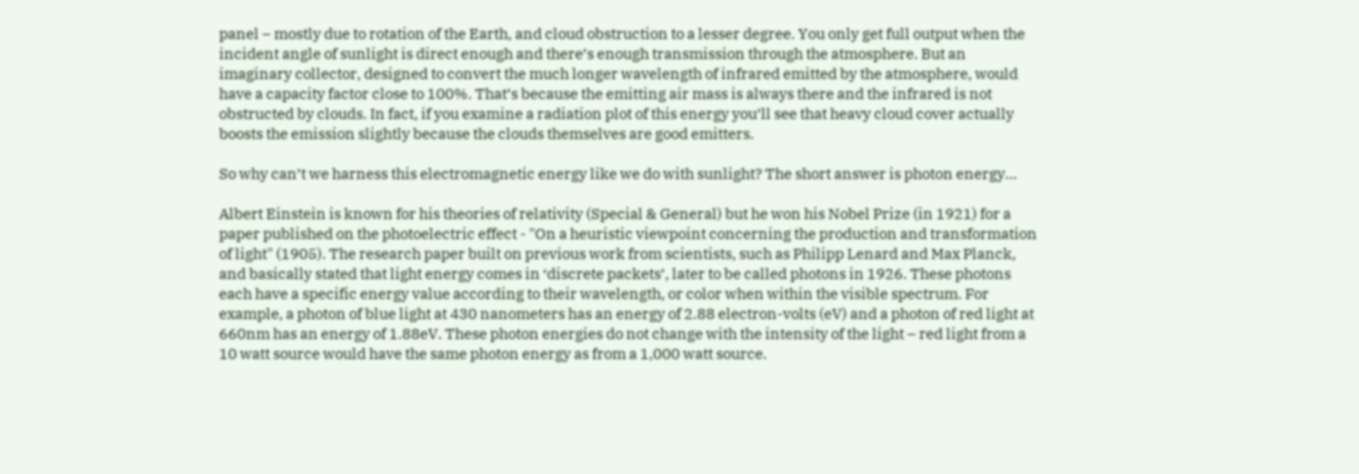panel – mostly due to rotation of the Earth, and cloud obstruction to a lesser degree. You only get full output when the incident angle of sunlight is direct enough and there’s enough transmission through the atmosphere. But an imaginary collector, designed to convert the much longer wavelength of infrared emitted by the atmosphere, would have a capacity factor close to 100%. That’s because the emitting air mass is always there and the infrared is not obstructed by clouds. In fact, if you examine a radiation plot of this energy you’ll see that heavy cloud cover actually boosts the emission slightly because the clouds themselves are good emitters.

So why can’t we harness this electromagnetic energy like we do with sunlight? The short answer is photon energy…

Albert Einstein is known for his theories of relativity (Special & General) but he won his Nobel Prize (in 1921) for a paper published on the photoelectric effect - "On a heuristic viewpoint concerning the production and transformation of light" (1905). The research paper built on previous work from scientists, such as Philipp Lenard and Max Planck, and basically stated that light energy comes in ‘discrete packets’, later to be called photons in 1926. These photons each have a specific energy value according to their wavelength, or color when within the visible spectrum. For example, a photon of blue light at 430 nanometers has an energy of 2.88 electron-volts (eV) and a photon of red light at 660nm has an energy of 1.88eV. These photon energies do not change with the intensity of the light – red light from a 10 watt source would have the same photon energy as from a 1,000 watt source.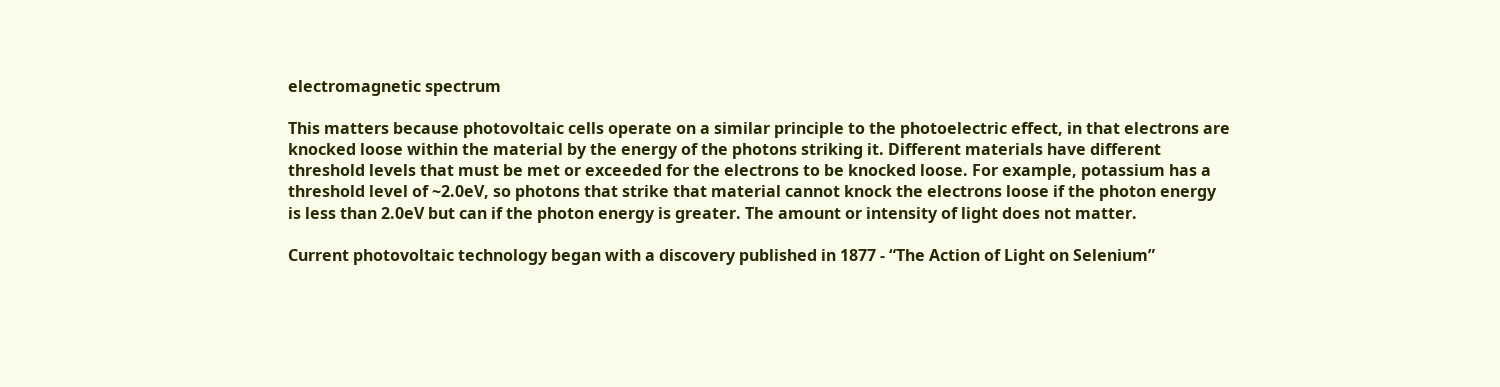electromagnetic spectrum

This matters because photovoltaic cells operate on a similar principle to the photoelectric effect, in that electrons are knocked loose within the material by the energy of the photons striking it. Different materials have different threshold levels that must be met or exceeded for the electrons to be knocked loose. For example, potassium has a threshold level of ~2.0eV, so photons that strike that material cannot knock the electrons loose if the photon energy is less than 2.0eV but can if the photon energy is greater. The amount or intensity of light does not matter.

Current photovoltaic technology began with a discovery published in 1877 - “The Action of Light on Selenium”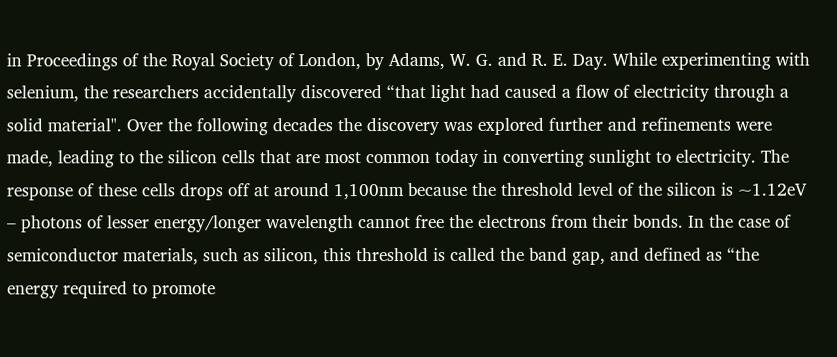in Proceedings of the Royal Society of London, by Adams, W. G. and R. E. Day. While experimenting with selenium, the researchers accidentally discovered “that light had caused a flow of electricity through a solid material". Over the following decades the discovery was explored further and refinements were made, leading to the silicon cells that are most common today in converting sunlight to electricity. The response of these cells drops off at around 1,100nm because the threshold level of the silicon is ~1.12eV – photons of lesser energy/longer wavelength cannot free the electrons from their bonds. In the case of semiconductor materials, such as silicon, this threshold is called the band gap, and defined as “the energy required to promote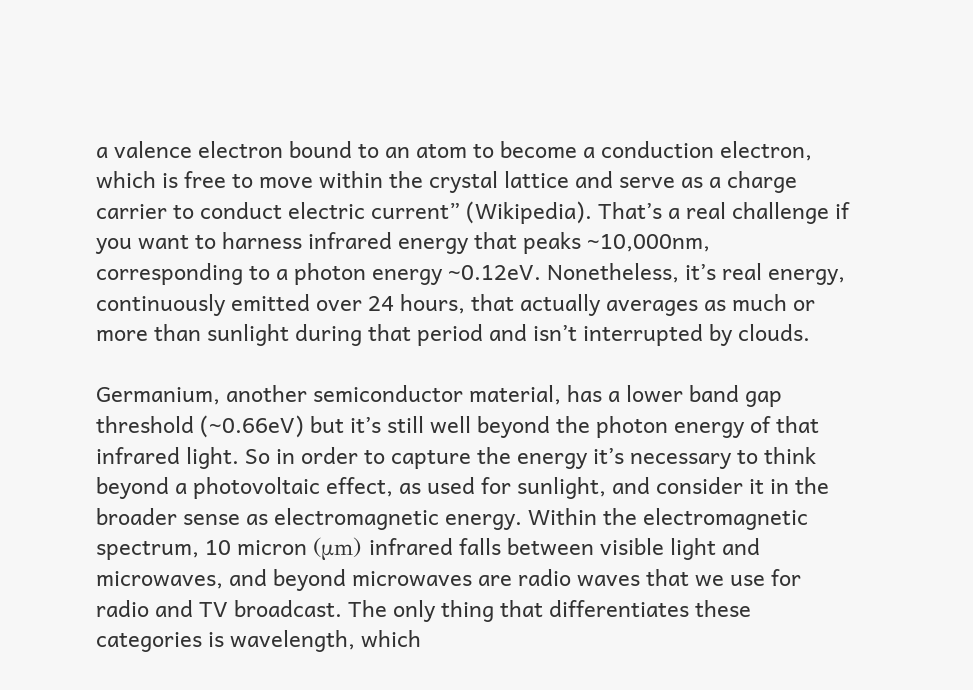a valence electron bound to an atom to become a conduction electron, which is free to move within the crystal lattice and serve as a charge carrier to conduct electric current” (Wikipedia). That’s a real challenge if you want to harness infrared energy that peaks ~10,000nm, corresponding to a photon energy ~0.12eV. Nonetheless, it’s real energy, continuously emitted over 24 hours, that actually averages as much or more than sunlight during that period and isn’t interrupted by clouds.

Germanium, another semiconductor material, has a lower band gap threshold (~0.66eV) but it’s still well beyond the photon energy of that infrared light. So in order to capture the energy it’s necessary to think beyond a photovoltaic effect, as used for sunlight, and consider it in the broader sense as electromagnetic energy. Within the electromagnetic spectrum, 10 micron (μm) infrared falls between visible light and microwaves, and beyond microwaves are radio waves that we use for radio and TV broadcast. The only thing that differentiates these categories is wavelength, which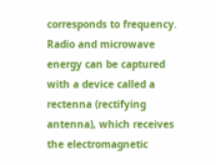corresponds to frequency. Radio and microwave energy can be captured with a device called a rectenna (rectifying antenna), which receives the electromagnetic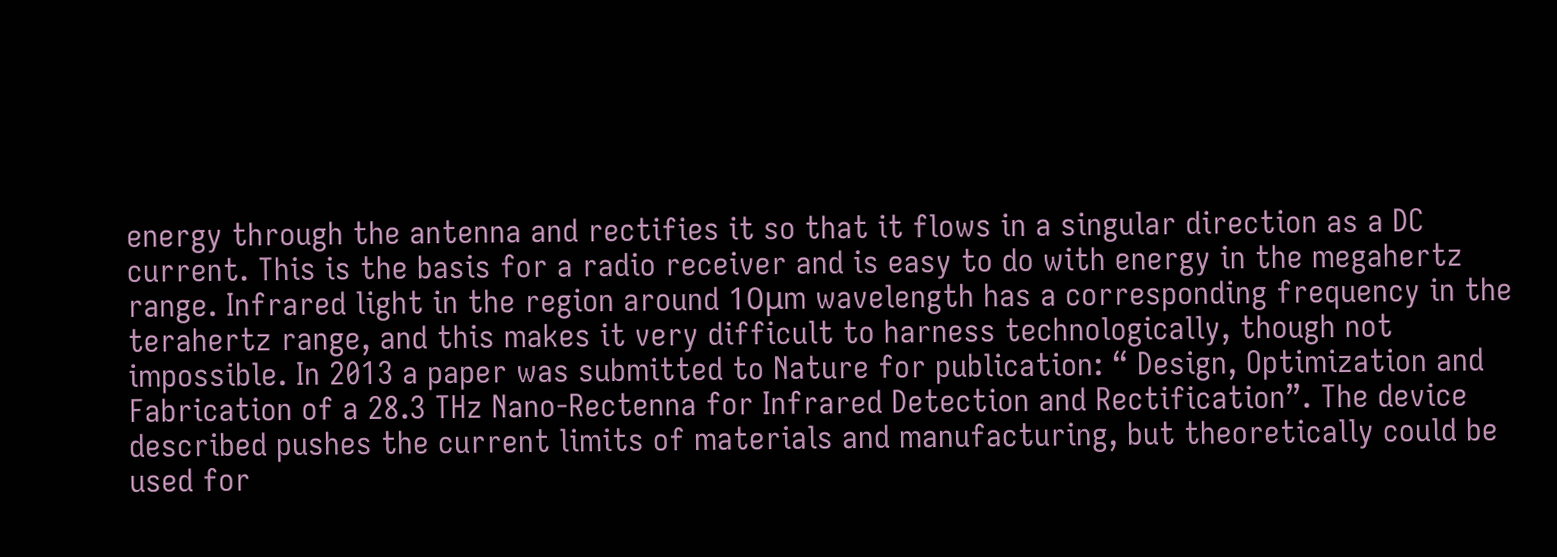energy through the antenna and rectifies it so that it flows in a singular direction as a DC current. This is the basis for a radio receiver and is easy to do with energy in the megahertz range. Infrared light in the region around 10μm wavelength has a corresponding frequency in the terahertz range, and this makes it very difficult to harness technologically, though not impossible. In 2013 a paper was submitted to Nature for publication: “ Design, Optimization and Fabrication of a 28.3 THz Nano-Rectenna for Infrared Detection and Rectification”. The device described pushes the current limits of materials and manufacturing, but theoretically could be used for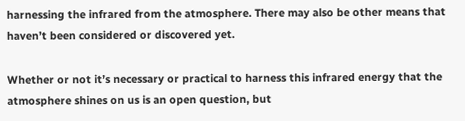harnessing the infrared from the atmosphere. There may also be other means that haven’t been considered or discovered yet.

Whether or not it’s necessary or practical to harness this infrared energy that the atmosphere shines on us is an open question, but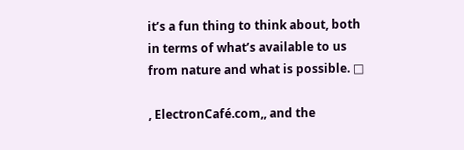it’s a fun thing to think about, both in terms of what’s available to us from nature and what is possible. □

, ElectronCafé.com,, and the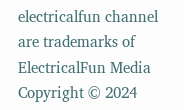electricalfun channel are trademarks of ElectricalFun Media
Copyright © 2024